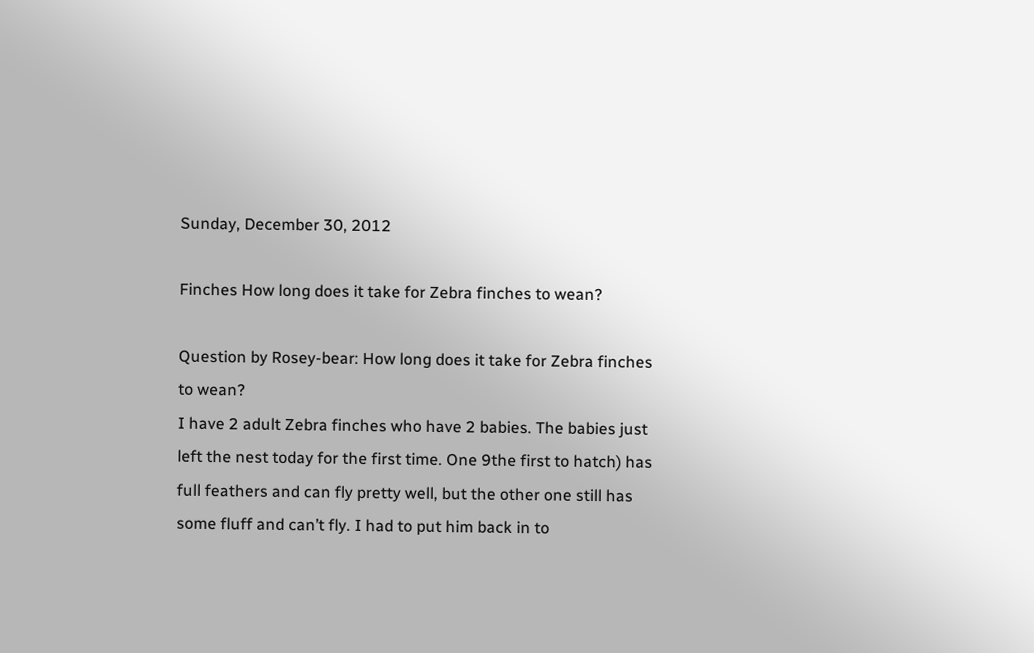Sunday, December 30, 2012

Finches How long does it take for Zebra finches to wean?

Question by Rosey-bear: How long does it take for Zebra finches to wean?
I have 2 adult Zebra finches who have 2 babies. The babies just left the nest today for the first time. One 9the first to hatch) has full feathers and can fly pretty well, but the other one still has some fluff and can’t fly. I had to put him back in to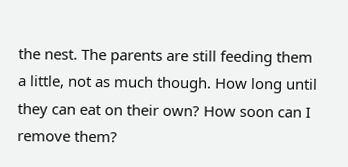the nest. The parents are still feeding them a little, not as much though. How long until they can eat on their own? How soon can I remove them?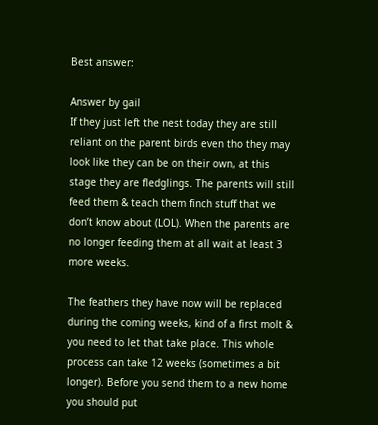Best answer:

Answer by gail
If they just left the nest today they are still reliant on the parent birds even tho they may look like they can be on their own, at this stage they are fledglings. The parents will still feed them & teach them finch stuff that we don’t know about (LOL). When the parents are no longer feeding them at all wait at least 3 more weeks.

The feathers they have now will be replaced during the coming weeks, kind of a first molt & you need to let that take place. This whole process can take 12 weeks (sometimes a bit longer). Before you send them to a new home you should put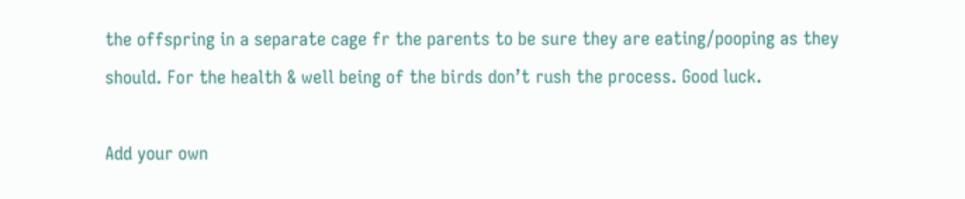the offspring in a separate cage fr the parents to be sure they are eating/pooping as they should. For the health & well being of the birds don’t rush the process. Good luck.

Add your own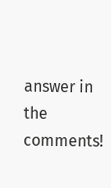answer in the comments!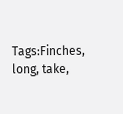Tags:Finches, long, take,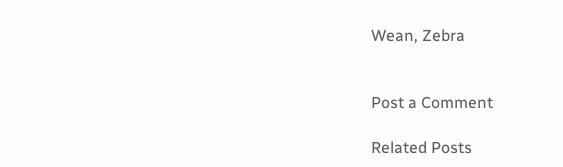Wean, Zebra


Post a Comment

Related Posts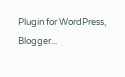Plugin for WordPress, Blogger...